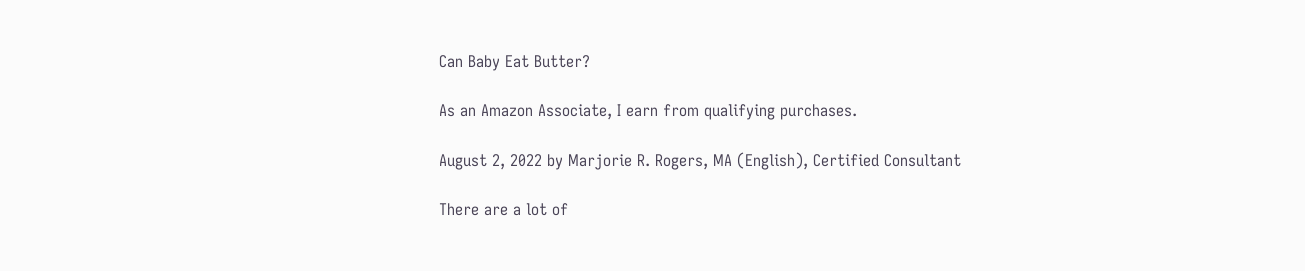Can Baby Eat Butter?

As an Amazon Associate, I earn from qualifying purchases.

August 2, 2022 by Marjorie R. Rogers, MA (English), Certified Consultant

There are a lot of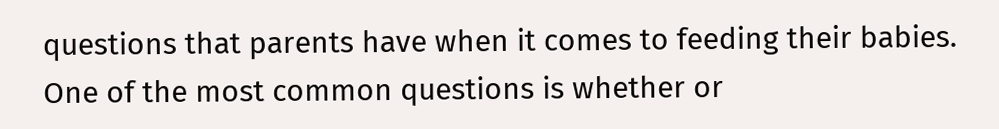questions that parents have when it comes to feeding their babies. One of the most common questions is whether or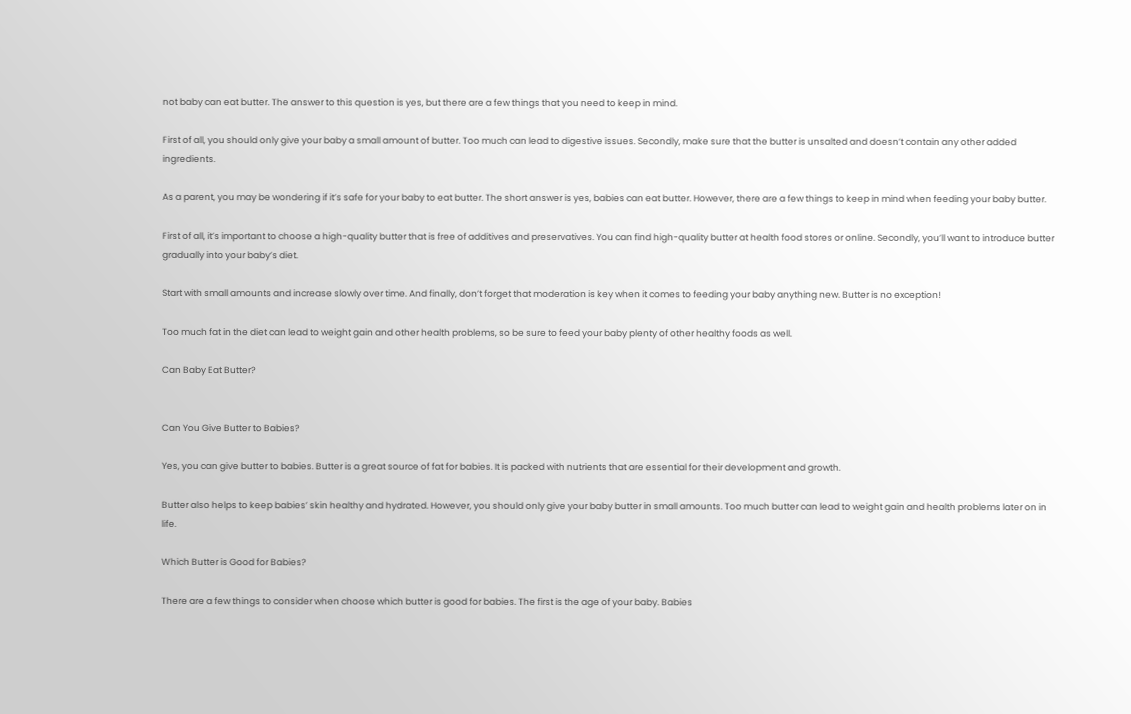not baby can eat butter. The answer to this question is yes, but there are a few things that you need to keep in mind.

First of all, you should only give your baby a small amount of butter. Too much can lead to digestive issues. Secondly, make sure that the butter is unsalted and doesn’t contain any other added ingredients.

As a parent, you may be wondering if it’s safe for your baby to eat butter. The short answer is yes, babies can eat butter. However, there are a few things to keep in mind when feeding your baby butter.

First of all, it’s important to choose a high-quality butter that is free of additives and preservatives. You can find high-quality butter at health food stores or online. Secondly, you’ll want to introduce butter gradually into your baby’s diet.

Start with small amounts and increase slowly over time. And finally, don’t forget that moderation is key when it comes to feeding your baby anything new. Butter is no exception!

Too much fat in the diet can lead to weight gain and other health problems, so be sure to feed your baby plenty of other healthy foods as well.

Can Baby Eat Butter?


Can You Give Butter to Babies?

Yes, you can give butter to babies. Butter is a great source of fat for babies. It is packed with nutrients that are essential for their development and growth.

Butter also helps to keep babies’ skin healthy and hydrated. However, you should only give your baby butter in small amounts. Too much butter can lead to weight gain and health problems later on in life.

Which Butter is Good for Babies?

There are a few things to consider when choose which butter is good for babies. The first is the age of your baby. Babies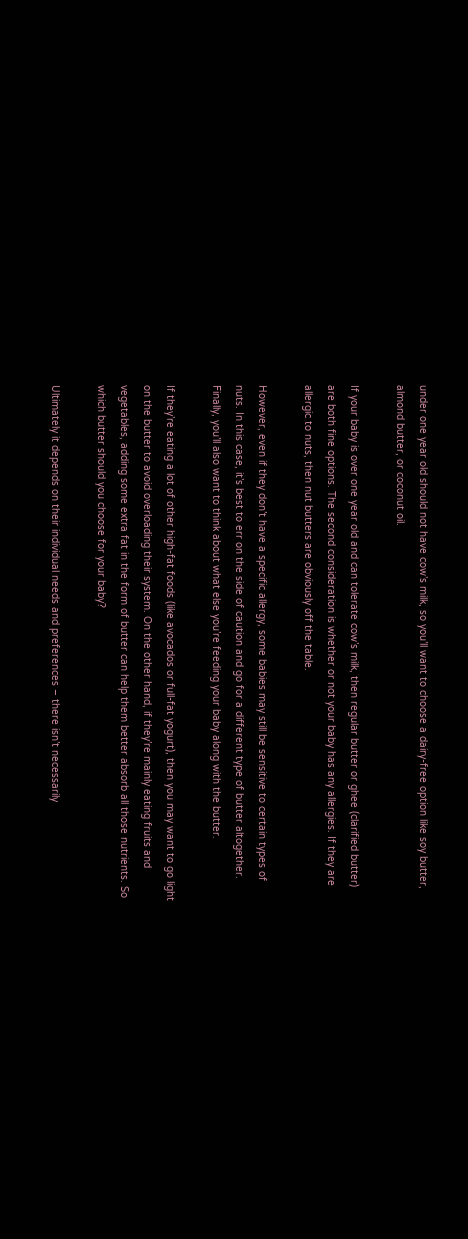under one year old should not have cow’s milk, so you’ll want to choose a dairy-free option like soy butter, almond butter, or coconut oil.

If your baby is over one year old and can tolerate cow’s milk, then regular butter or ghee (clarified butter) are both fine options. The second consideration is whether or not your baby has any allergies. If they are allergic to nuts, then nut butters are obviously off the table.

However, even if they don’t have a specific allergy, some babies may still be sensitive to certain types of nuts. In this case, it’s best to err on the side of caution and go for a different type of butter altogether. Finally, you’ll also want to think about what else you’re feeding your baby along with the butter.

If they’re eating a lot of other high-fat foods (like avocados or full-fat yogurt), then you may want to go light on the butter to avoid overloading their system. On the other hand, if they’re mainly eating fruits and vegetables, adding some extra fat in the form of butter can help them better absorb all those nutrients. So which butter should you choose for your baby?

Ultimately it depends on their individual needs and preferences – there isn’t necessarily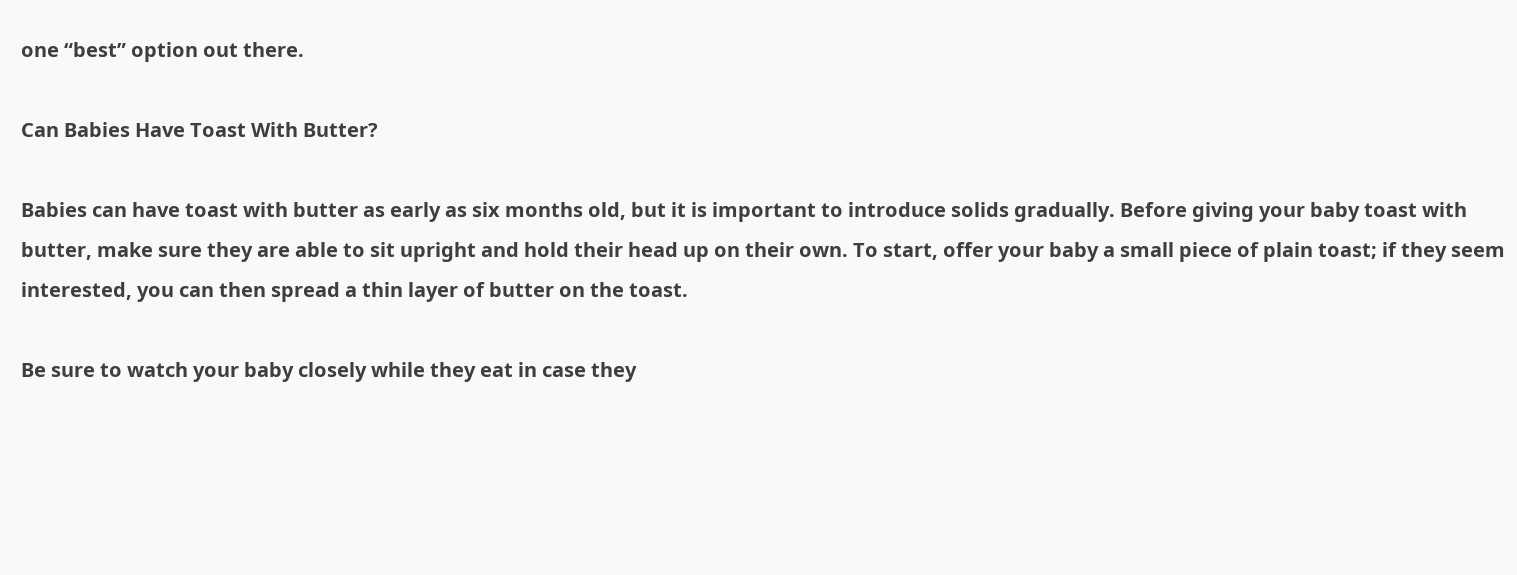one “best” option out there.

Can Babies Have Toast With Butter?

Babies can have toast with butter as early as six months old, but it is important to introduce solids gradually. Before giving your baby toast with butter, make sure they are able to sit upright and hold their head up on their own. To start, offer your baby a small piece of plain toast; if they seem interested, you can then spread a thin layer of butter on the toast.

Be sure to watch your baby closely while they eat in case they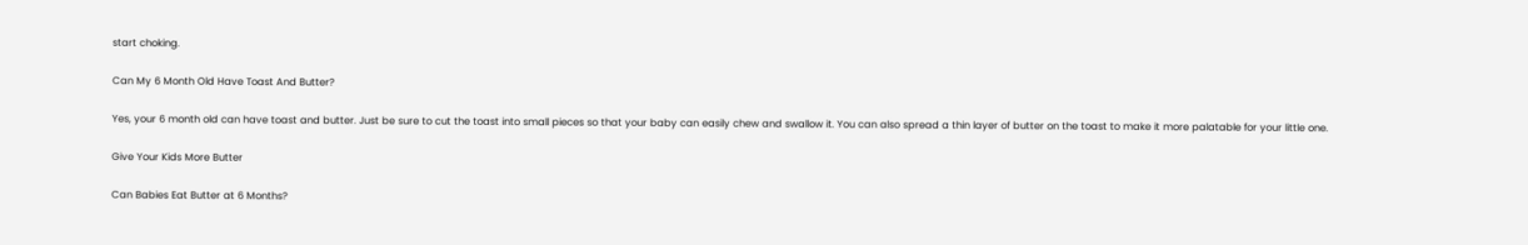start choking.

Can My 6 Month Old Have Toast And Butter?

Yes, your 6 month old can have toast and butter. Just be sure to cut the toast into small pieces so that your baby can easily chew and swallow it. You can also spread a thin layer of butter on the toast to make it more palatable for your little one.

Give Your Kids More Butter

Can Babies Eat Butter at 6 Months?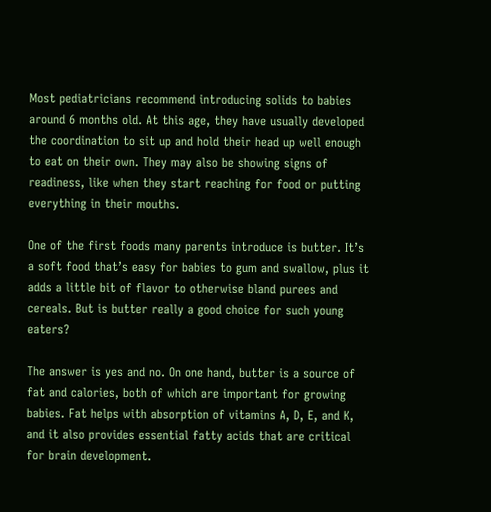Most pediatricians recommend introducing solids to babies around 6 months old. At this age, they have usually developed the coordination to sit up and hold their head up well enough to eat on their own. They may also be showing signs of readiness, like when they start reaching for food or putting everything in their mouths.

One of the first foods many parents introduce is butter. It’s a soft food that’s easy for babies to gum and swallow, plus it adds a little bit of flavor to otherwise bland purees and cereals. But is butter really a good choice for such young eaters?

The answer is yes and no. On one hand, butter is a source of fat and calories, both of which are important for growing babies. Fat helps with absorption of vitamins A, D, E, and K, and it also provides essential fatty acids that are critical for brain development.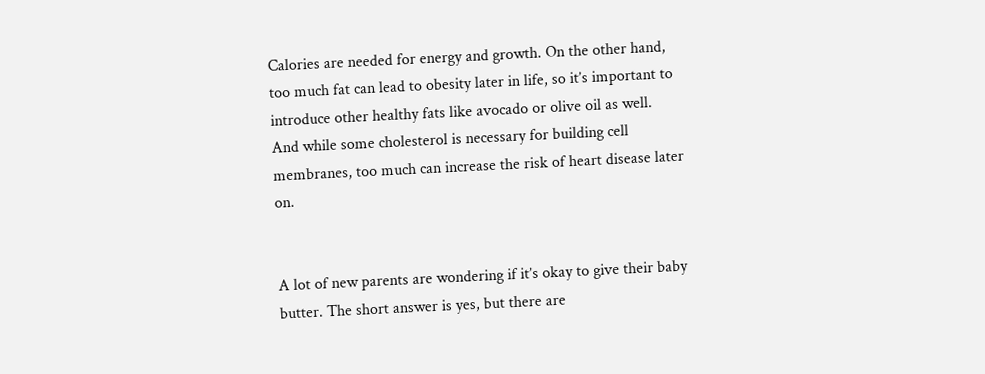Calories are needed for energy and growth. On the other hand, too much fat can lead to obesity later in life, so it’s important to introduce other healthy fats like avocado or olive oil as well. And while some cholesterol is necessary for building cell membranes, too much can increase the risk of heart disease later on.


A lot of new parents are wondering if it’s okay to give their baby butter. The short answer is yes, but there are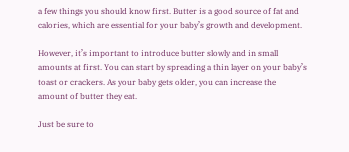a few things you should know first. Butter is a good source of fat and calories, which are essential for your baby’s growth and development.

However, it’s important to introduce butter slowly and in small amounts at first. You can start by spreading a thin layer on your baby’s toast or crackers. As your baby gets older, you can increase the amount of butter they eat.

Just be sure to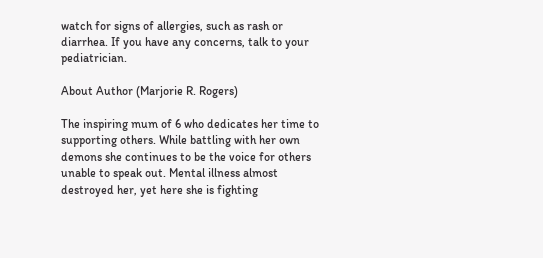watch for signs of allergies, such as rash or diarrhea. If you have any concerns, talk to your pediatrician.

About Author (Marjorie R. Rogers)

The inspiring mum of 6 who dedicates her time to supporting others. While battling with her own demons she continues to be the voice for others unable to speak out. Mental illness almost destroyed her, yet here she is fighting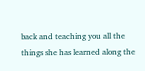back and teaching you all the things she has learned along the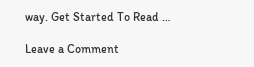way. Get Started To Read …

Leave a Comment